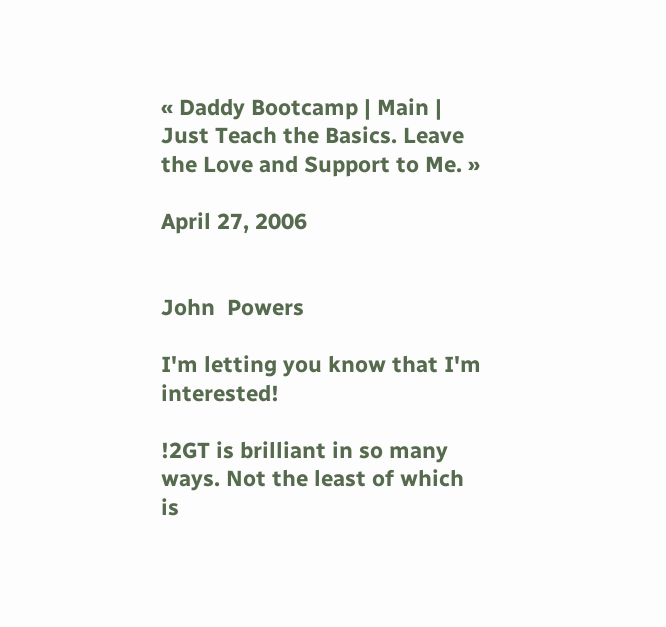« Daddy Bootcamp | Main | Just Teach the Basics. Leave the Love and Support to Me. »

April 27, 2006


John  Powers

I'm letting you know that I'm interested!

!2GT is brilliant in so many ways. Not the least of which is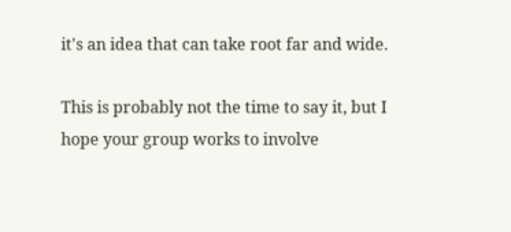it's an idea that can take root far and wide.

This is probably not the time to say it, but I hope your group works to involve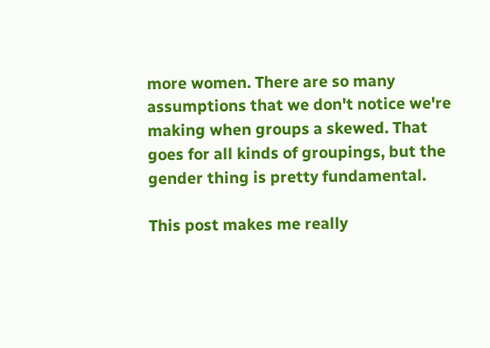more women. There are so many assumptions that we don't notice we're making when groups a skewed. That goes for all kinds of groupings, but the gender thing is pretty fundamental.

This post makes me really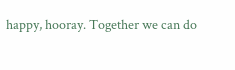happy, hooray. Together we can do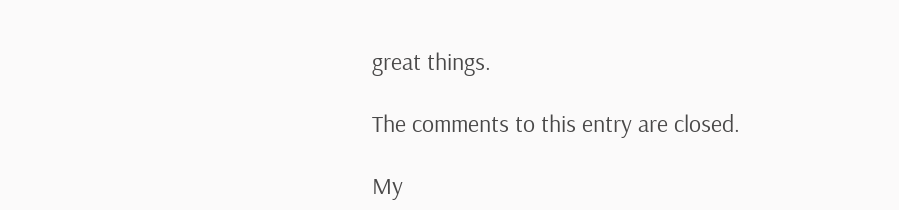great things.

The comments to this entry are closed.

My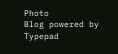Photo
Blog powered by Typepad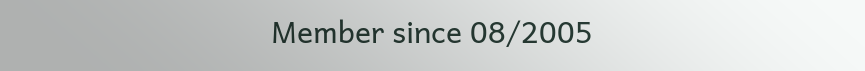Member since 08/2005